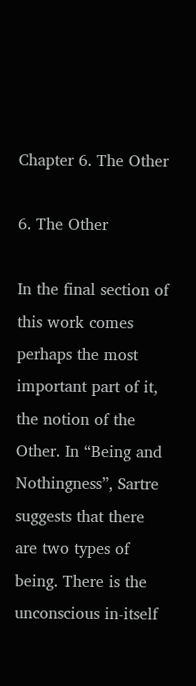Chapter 6. The Other

6. The Other

In the final section of this work comes perhaps the most important part of it, the notion of the Other. In “Being and Nothingness”, Sartre suggests that there are two types of being. There is the unconscious in-itself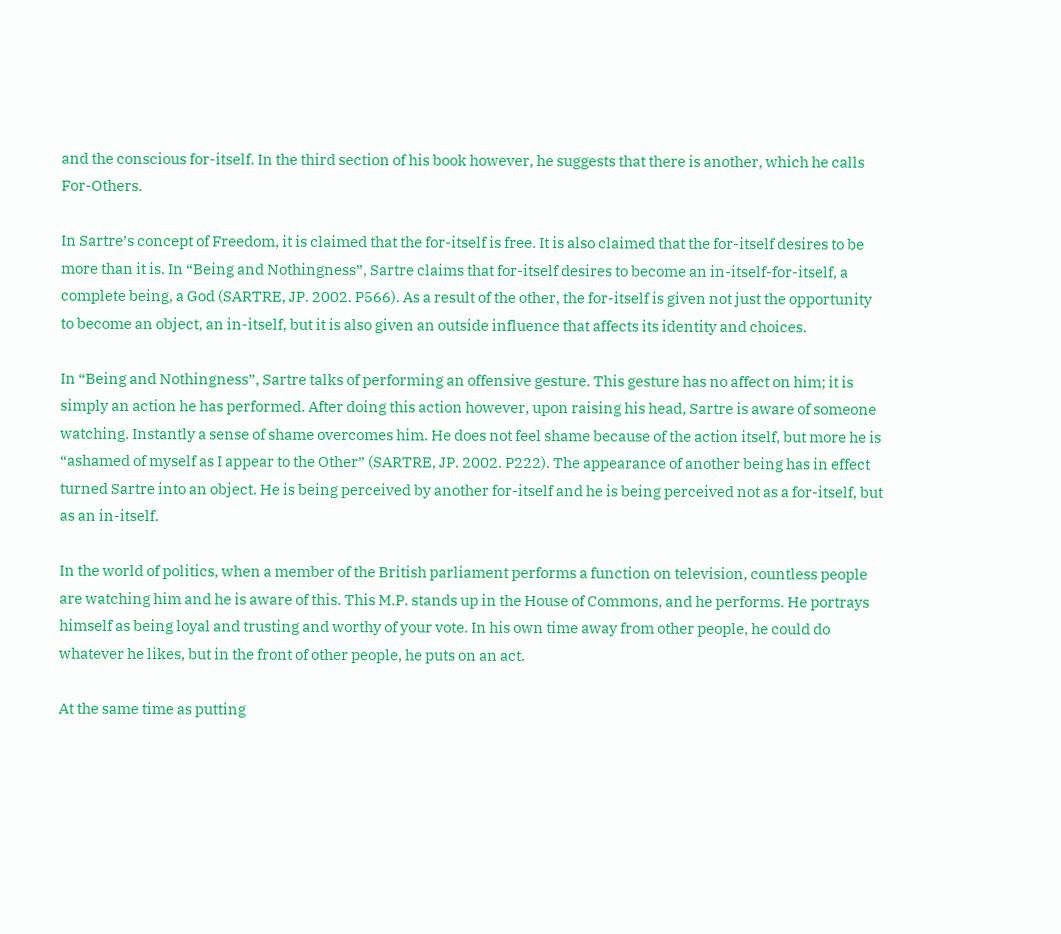and the conscious for-itself. In the third section of his book however, he suggests that there is another, which he calls For-Others.

In Sartre’s concept of Freedom, it is claimed that the for-itself is free. It is also claimed that the for-itself desires to be more than it is. In “Being and Nothingness”, Sartre claims that for-itself desires to become an in-itself-for-itself, a complete being, a God (SARTRE, JP. 2002. P566). As a result of the other, the for-itself is given not just the opportunity to become an object, an in-itself, but it is also given an outside influence that affects its identity and choices.

In “Being and Nothingness”, Sartre talks of performing an offensive gesture. This gesture has no affect on him; it is simply an action he has performed. After doing this action however, upon raising his head, Sartre is aware of someone watching. Instantly a sense of shame overcomes him. He does not feel shame because of the action itself, but more he is “ashamed of myself as I appear to the Other” (SARTRE, JP. 2002. P222). The appearance of another being has in effect turned Sartre into an object. He is being perceived by another for-itself and he is being perceived not as a for-itself, but as an in-itself.

In the world of politics, when a member of the British parliament performs a function on television, countless people are watching him and he is aware of this. This M.P. stands up in the House of Commons, and he performs. He portrays himself as being loyal and trusting and worthy of your vote. In his own time away from other people, he could do whatever he likes, but in the front of other people, he puts on an act.

At the same time as putting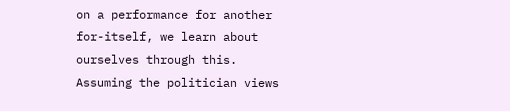on a performance for another for-itself, we learn about ourselves through this. Assuming the politician views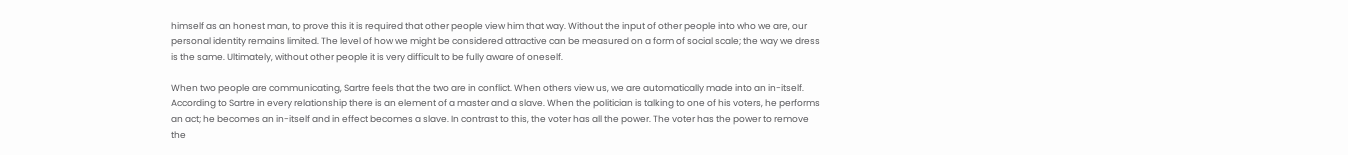himself as an honest man, to prove this it is required that other people view him that way. Without the input of other people into who we are, our personal identity remains limited. The level of how we might be considered attractive can be measured on a form of social scale; the way we dress is the same. Ultimately, without other people it is very difficult to be fully aware of oneself.

When two people are communicating, Sartre feels that the two are in conflict. When others view us, we are automatically made into an in-itself. According to Sartre in every relationship there is an element of a master and a slave. When the politician is talking to one of his voters, he performs an act; he becomes an in-itself and in effect becomes a slave. In contrast to this, the voter has all the power. The voter has the power to remove the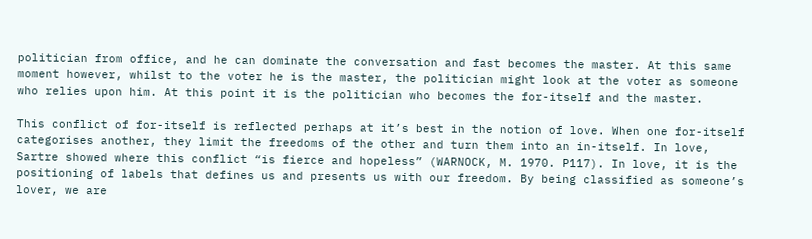politician from office, and he can dominate the conversation and fast becomes the master. At this same moment however, whilst to the voter he is the master, the politician might look at the voter as someone who relies upon him. At this point it is the politician who becomes the for-itself and the master.

This conflict of for-itself is reflected perhaps at it’s best in the notion of love. When one for-itself categorises another, they limit the freedoms of the other and turn them into an in-itself. In love, Sartre showed where this conflict “is fierce and hopeless” (WARNOCK, M. 1970. P117). In love, it is the positioning of labels that defines us and presents us with our freedom. By being classified as someone’s lover, we are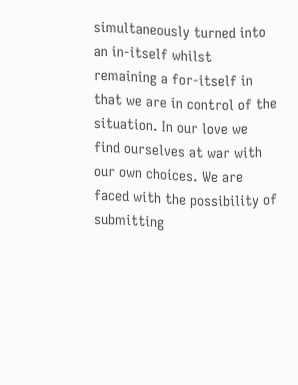simultaneously turned into an in-itself whilst remaining a for-itself in that we are in control of the situation. In our love we find ourselves at war with our own choices. We are faced with the possibility of submitting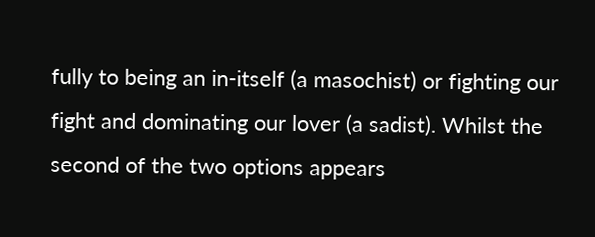fully to being an in-itself (a masochist) or fighting our fight and dominating our lover (a sadist). Whilst the second of the two options appears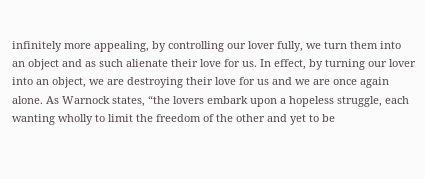infinitely more appealing, by controlling our lover fully, we turn them into an object and as such alienate their love for us. In effect, by turning our lover into an object, we are destroying their love for us and we are once again alone. As Warnock states, “the lovers embark upon a hopeless struggle, each wanting wholly to limit the freedom of the other and yet to be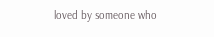loved by someone who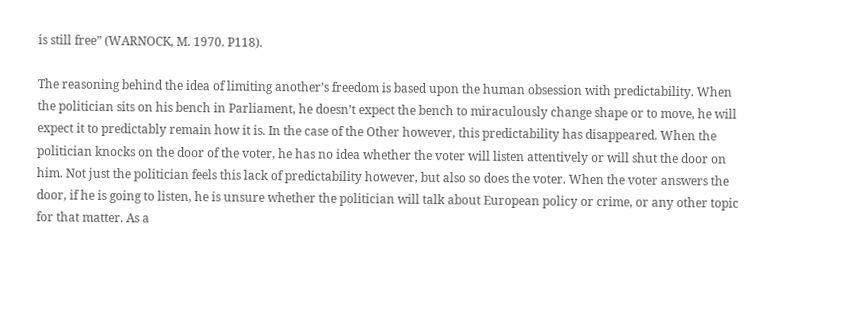is still free” (WARNOCK, M. 1970. P118).

The reasoning behind the idea of limiting another’s freedom is based upon the human obsession with predictability. When the politician sits on his bench in Parliament, he doesn’t expect the bench to miraculously change shape or to move, he will expect it to predictably remain how it is. In the case of the Other however, this predictability has disappeared. When the politician knocks on the door of the voter, he has no idea whether the voter will listen attentively or will shut the door on him. Not just the politician feels this lack of predictability however, but also so does the voter. When the voter answers the door, if he is going to listen, he is unsure whether the politician will talk about European policy or crime, or any other topic for that matter. As a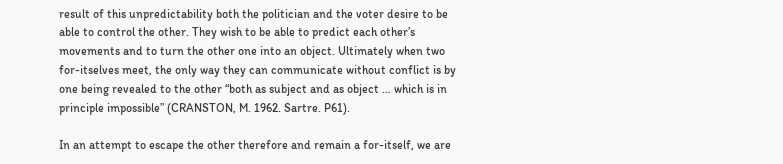result of this unpredictability both the politician and the voter desire to be able to control the other. They wish to be able to predict each other’s movements and to turn the other one into an object. Ultimately when two for-itselves meet, the only way they can communicate without conflict is by one being revealed to the other “both as subject and as object … which is in principle impossible” (CRANSTON, M. 1962. Sartre. P61).

In an attempt to escape the other therefore and remain a for-itself, we are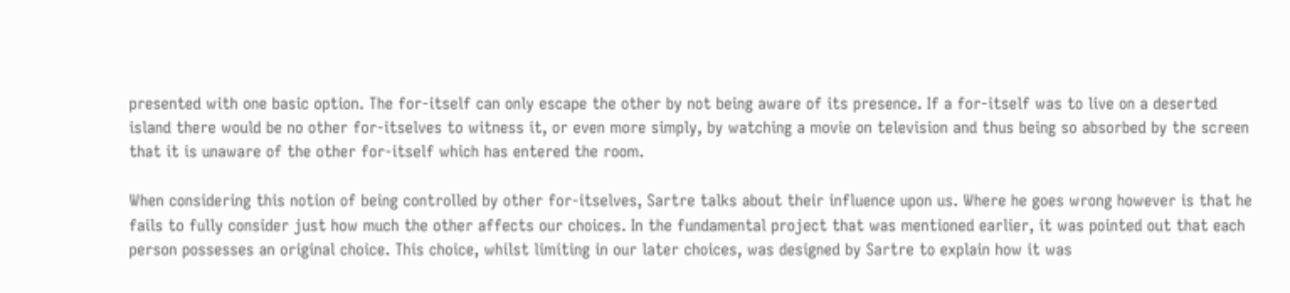presented with one basic option. The for-itself can only escape the other by not being aware of its presence. If a for-itself was to live on a deserted island there would be no other for-itselves to witness it, or even more simply, by watching a movie on television and thus being so absorbed by the screen that it is unaware of the other for-itself which has entered the room.

When considering this notion of being controlled by other for-itselves, Sartre talks about their influence upon us. Where he goes wrong however is that he fails to fully consider just how much the other affects our choices. In the fundamental project that was mentioned earlier, it was pointed out that each person possesses an original choice. This choice, whilst limiting in our later choices, was designed by Sartre to explain how it was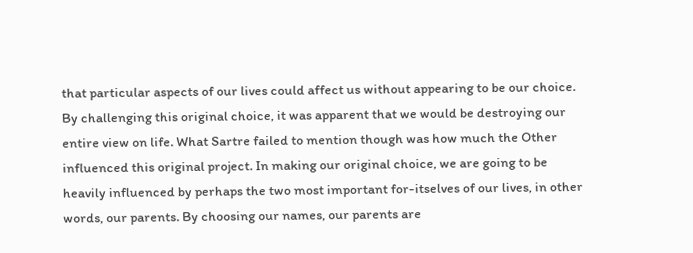that particular aspects of our lives could affect us without appearing to be our choice. By challenging this original choice, it was apparent that we would be destroying our entire view on life. What Sartre failed to mention though was how much the Other influenced this original project. In making our original choice, we are going to be heavily influenced by perhaps the two most important for-itselves of our lives, in other words, our parents. By choosing our names, our parents are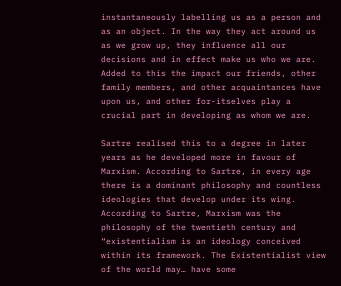instantaneously labelling us as a person and as an object. In the way they act around us as we grow up, they influence all our decisions and in effect make us who we are. Added to this the impact our friends, other family members, and other acquaintances have upon us, and other for-itselves play a crucial part in developing as whom we are.

Sartre realised this to a degree in later years as he developed more in favour of Marxism. According to Sartre, in every age there is a dominant philosophy and countless ideologies that develop under its wing. According to Sartre, Marxism was the philosophy of the twentieth century and “existentialism is an ideology conceived within its framework. The Existentialist view of the world may… have some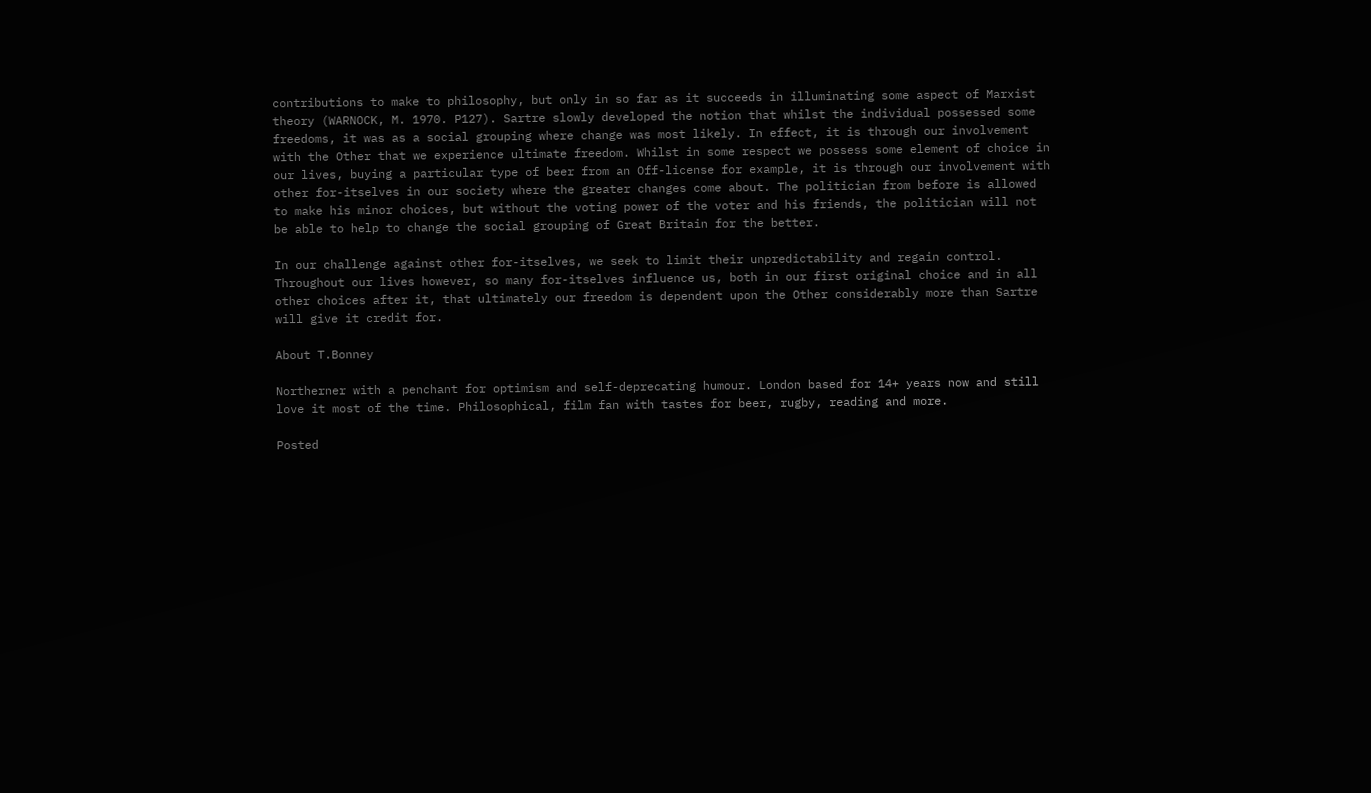contributions to make to philosophy, but only in so far as it succeeds in illuminating some aspect of Marxist theory (WARNOCK, M. 1970. P127). Sartre slowly developed the notion that whilst the individual possessed some freedoms, it was as a social grouping where change was most likely. In effect, it is through our involvement with the Other that we experience ultimate freedom. Whilst in some respect we possess some element of choice in our lives, buying a particular type of beer from an Off-license for example, it is through our involvement with other for-itselves in our society where the greater changes come about. The politician from before is allowed to make his minor choices, but without the voting power of the voter and his friends, the politician will not be able to help to change the social grouping of Great Britain for the better.

In our challenge against other for-itselves, we seek to limit their unpredictability and regain control. Throughout our lives however, so many for-itselves influence us, both in our first original choice and in all other choices after it, that ultimately our freedom is dependent upon the Other considerably more than Sartre will give it credit for.

About T.Bonney

Northerner with a penchant for optimism and self-deprecating humour. London based for 14+ years now and still love it most of the time. Philosophical, film fan with tastes for beer, rugby, reading and more.

Posted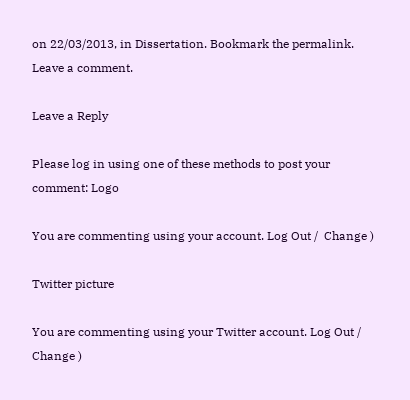on 22/03/2013, in Dissertation. Bookmark the permalink. Leave a comment.

Leave a Reply

Please log in using one of these methods to post your comment: Logo

You are commenting using your account. Log Out /  Change )

Twitter picture

You are commenting using your Twitter account. Log Out /  Change )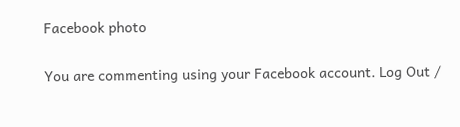Facebook photo

You are commenting using your Facebook account. Log Out /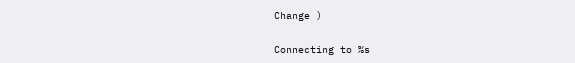Change )

Connecting to %s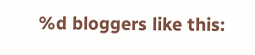%d bloggers like this: